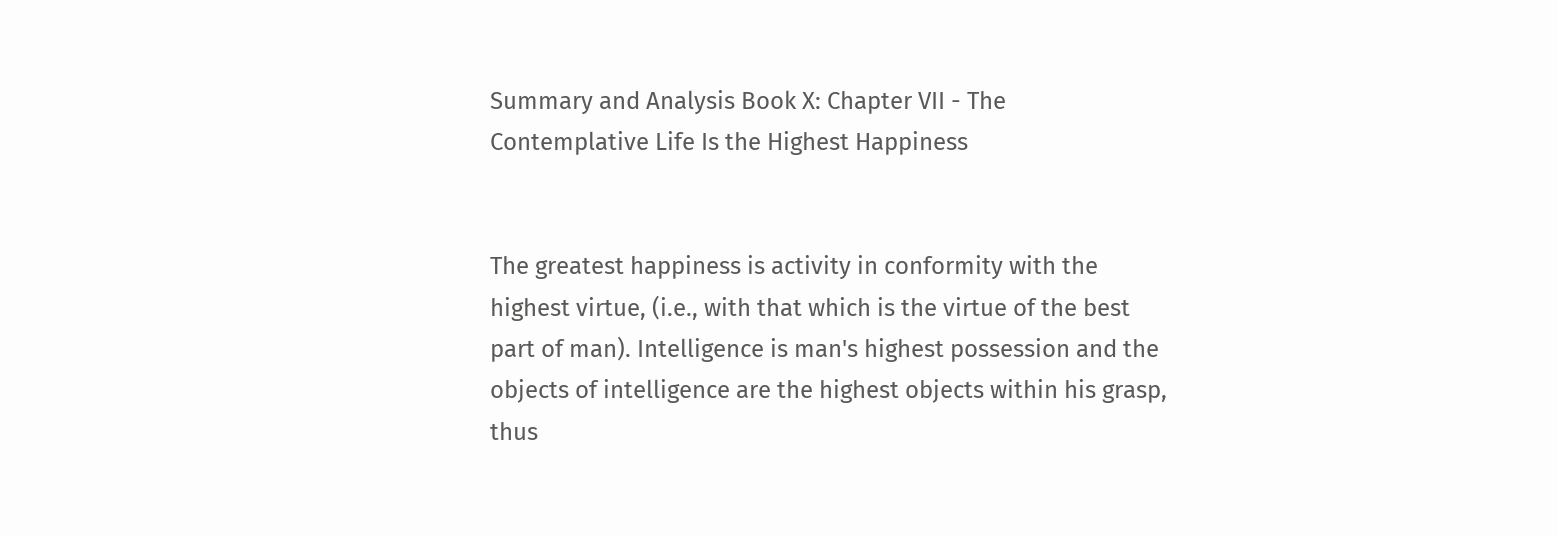Summary and Analysis Book X: Chapter VII - The Contemplative Life Is the Highest Happiness


The greatest happiness is activity in conformity with the highest virtue, (i.e., with that which is the virtue of the best part of man). Intelligence is man's highest possession and the objects of intelligence are the highest objects within his grasp, thus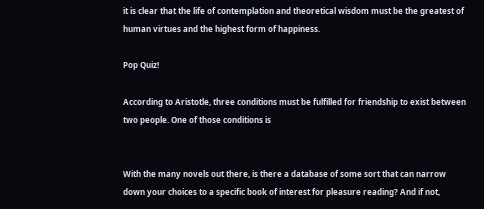it is clear that the life of contemplation and theoretical wisdom must be the greatest of human virtues and the highest form of happiness.

Pop Quiz!

According to Aristotle, three conditions must be fulfilled for friendship to exist between two people. One of those conditions is


With the many novels out there, is there a database of some sort that can narrow down your choices to a specific book of interest for pleasure reading? And if not,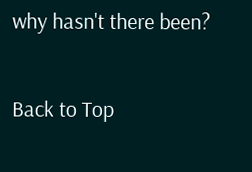why hasn't there been?

Back to Top